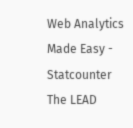Web Analytics Made Easy - Statcounter
The LEAD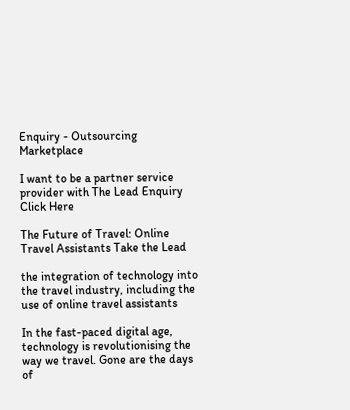Enquiry - Outsourcing Marketplace

I want to be a partner service provider with The Lead Enquiry Click Here

The Future of Travel: Online Travel Assistants Take the Lead

the integration of technology into the travel industry, including the use of online travel assistants

In the fast-paced digital age, technology is revolutionising the way we travel. Gone are the days of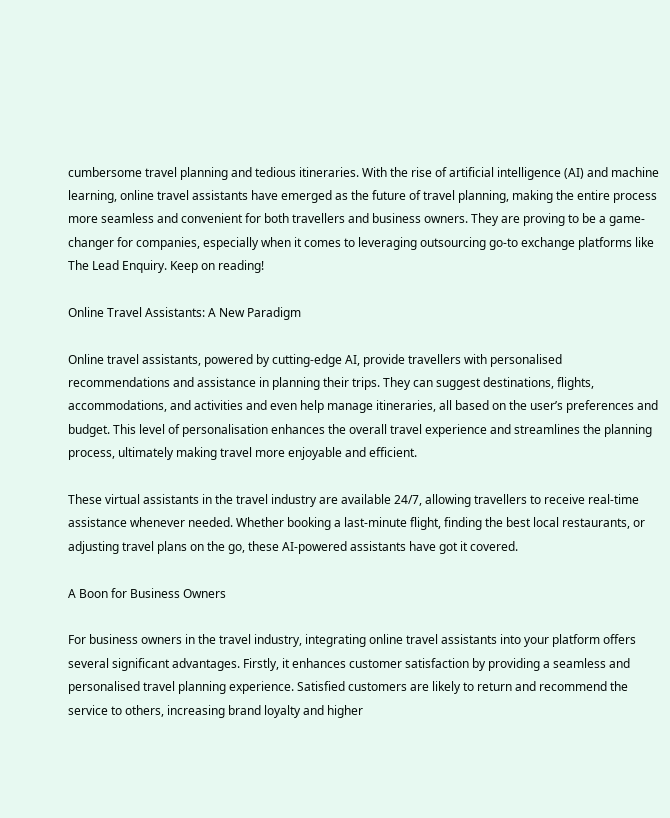cumbersome travel planning and tedious itineraries. With the rise of artificial intelligence (AI) and machine learning, online travel assistants have emerged as the future of travel planning, making the entire process more seamless and convenient for both travellers and business owners. They are proving to be a game-changer for companies, especially when it comes to leveraging outsourcing go-to exchange platforms like The Lead Enquiry. Keep on reading!

Online Travel Assistants: A New Paradigm

Online travel assistants, powered by cutting-edge AI, provide travellers with personalised recommendations and assistance in planning their trips. They can suggest destinations, flights, accommodations, and activities and even help manage itineraries, all based on the user’s preferences and budget. This level of personalisation enhances the overall travel experience and streamlines the planning process, ultimately making travel more enjoyable and efficient.

These virtual assistants in the travel industry are available 24/7, allowing travellers to receive real-time assistance whenever needed. Whether booking a last-minute flight, finding the best local restaurants, or adjusting travel plans on the go, these AI-powered assistants have got it covered.

A Boon for Business Owners

For business owners in the travel industry, integrating online travel assistants into your platform offers several significant advantages. Firstly, it enhances customer satisfaction by providing a seamless and personalised travel planning experience. Satisfied customers are likely to return and recommend the service to others, increasing brand loyalty and higher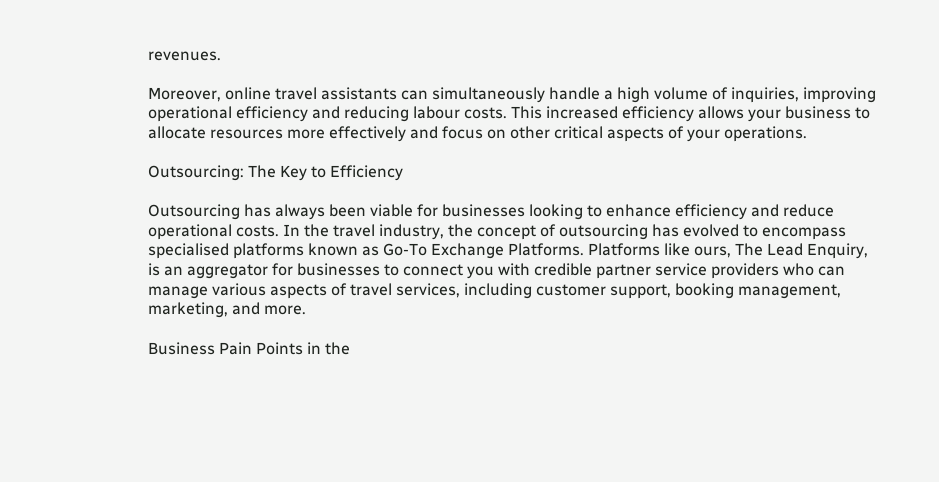revenues.

Moreover, online travel assistants can simultaneously handle a high volume of inquiries, improving operational efficiency and reducing labour costs. This increased efficiency allows your business to allocate resources more effectively and focus on other critical aspects of your operations.

Outsourcing: The Key to Efficiency

Outsourcing has always been viable for businesses looking to enhance efficiency and reduce operational costs. In the travel industry, the concept of outsourcing has evolved to encompass specialised platforms known as Go-To Exchange Platforms. Platforms like ours, The Lead Enquiry, is an aggregator for businesses to connect you with credible partner service providers who can manage various aspects of travel services, including customer support, booking management, marketing, and more.

Business Pain Points in the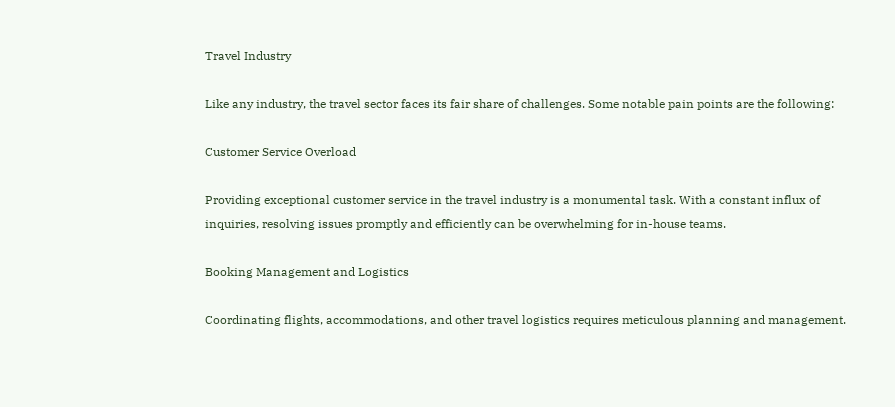Travel Industry

Like any industry, the travel sector faces its fair share of challenges. Some notable pain points are the following:

Customer Service Overload

Providing exceptional customer service in the travel industry is a monumental task. With a constant influx of inquiries, resolving issues promptly and efficiently can be overwhelming for in-house teams.

Booking Management and Logistics

Coordinating flights, accommodations, and other travel logistics requires meticulous planning and management.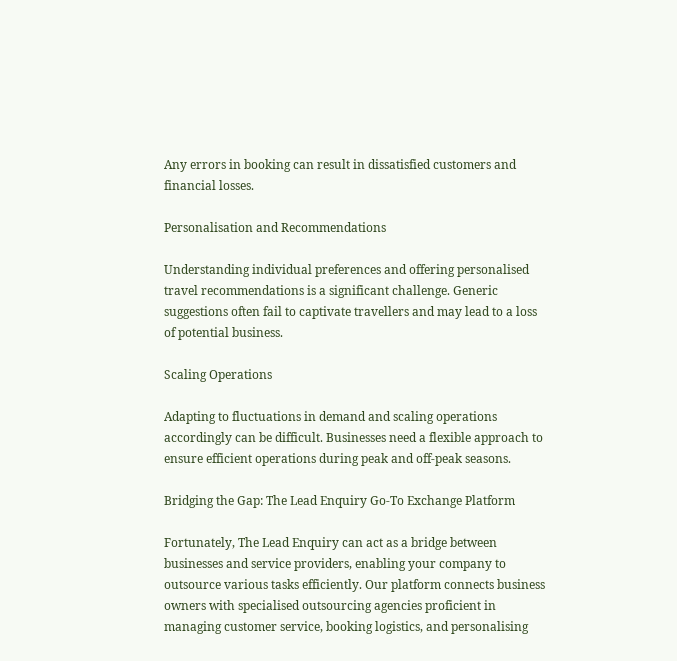Any errors in booking can result in dissatisfied customers and financial losses.

Personalisation and Recommendations

Understanding individual preferences and offering personalised travel recommendations is a significant challenge. Generic suggestions often fail to captivate travellers and may lead to a loss of potential business.

Scaling Operations

Adapting to fluctuations in demand and scaling operations accordingly can be difficult. Businesses need a flexible approach to ensure efficient operations during peak and off-peak seasons.

Bridging the Gap: The Lead Enquiry Go-To Exchange Platform

Fortunately, The Lead Enquiry can act as a bridge between businesses and service providers, enabling your company to outsource various tasks efficiently. Our platform connects business owners with specialised outsourcing agencies proficient in managing customer service, booking logistics, and personalising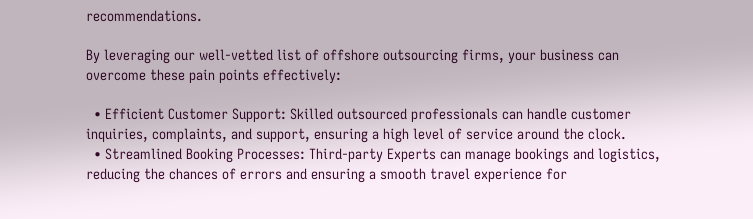recommendations.

By leveraging our well-vetted list of offshore outsourcing firms, your business can overcome these pain points effectively:

  • Efficient Customer Support: Skilled outsourced professionals can handle customer inquiries, complaints, and support, ensuring a high level of service around the clock.
  • Streamlined Booking Processes: Third-party Experts can manage bookings and logistics, reducing the chances of errors and ensuring a smooth travel experience for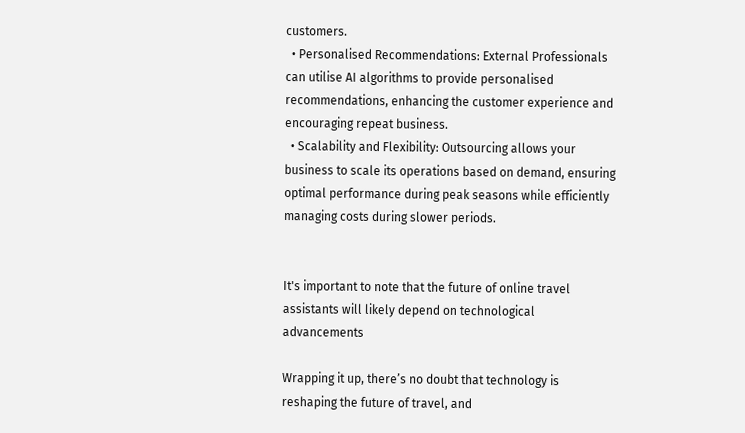customers.
  • Personalised Recommendations: External Professionals can utilise AI algorithms to provide personalised recommendations, enhancing the customer experience and encouraging repeat business.
  • Scalability and Flexibility: Outsourcing allows your business to scale its operations based on demand, ensuring optimal performance during peak seasons while efficiently managing costs during slower periods.


It's important to note that the future of online travel assistants will likely depend on technological advancements

Wrapping it up, there’s no doubt that technology is reshaping the future of travel, and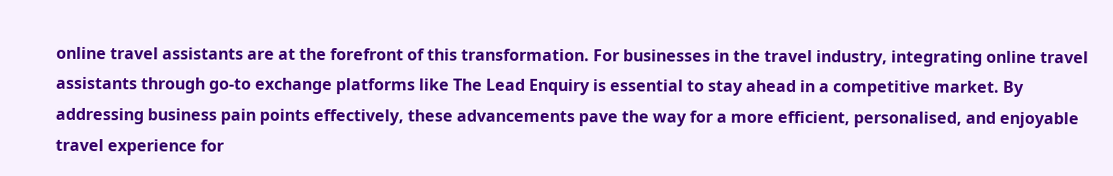online travel assistants are at the forefront of this transformation. For businesses in the travel industry, integrating online travel assistants through go-to exchange platforms like The Lead Enquiry is essential to stay ahead in a competitive market. By addressing business pain points effectively, these advancements pave the way for a more efficient, personalised, and enjoyable travel experience for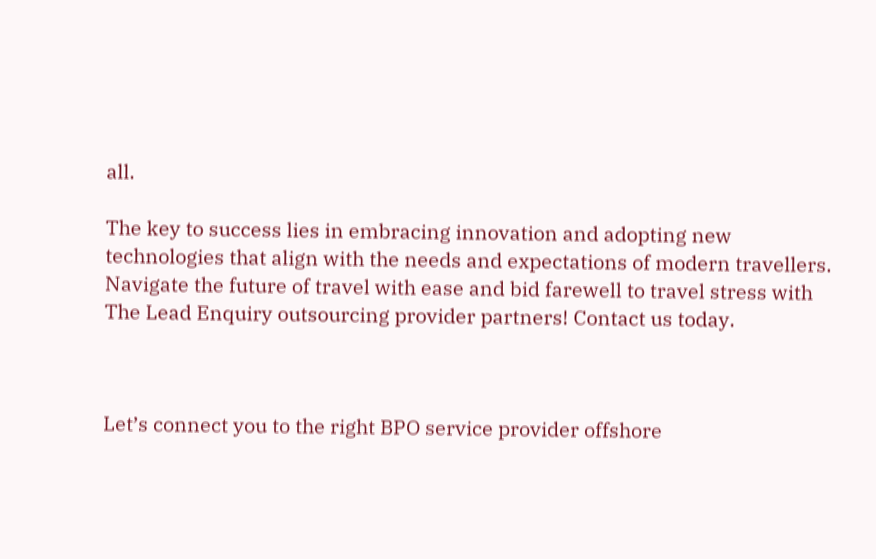all.

The key to success lies in embracing innovation and adopting new technologies that align with the needs and expectations of modern travellers. Navigate the future of travel with ease and bid farewell to travel stress with The Lead Enquiry outsourcing provider partners! Contact us today.



Let’s connect you to the right BPO service provider offshore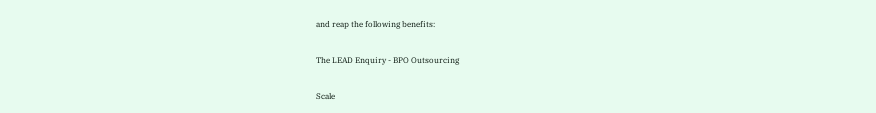and reap the following benefits:

The LEAD Enquiry - BPO Outsourcing

Scale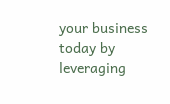your business today by leveraging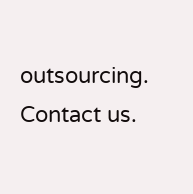outsourcing. Contact us.